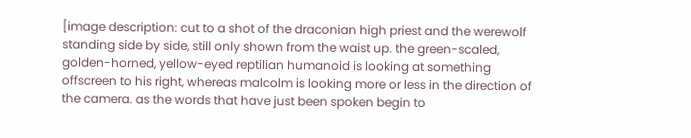[image description: cut to a shot of the draconian high priest and the werewolf standing side by side, still only shown from the waist up. the green-scaled, golden-horned, yellow-eyed reptilian humanoid is looking at something offscreen to his right, whereas malcolm is looking more or less in the direction of the camera. as the words that have just been spoken begin to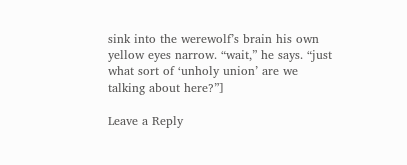sink into the werewolf’s brain his own yellow eyes narrow. “wait,” he says. “just what sort of ‘unholy union’ are we talking about here?”]

Leave a Reply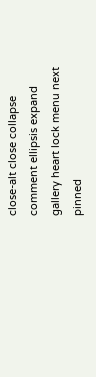close-alt close collapse comment ellipsis expand gallery heart lock menu next pinned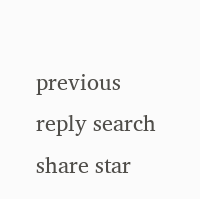previous reply search share star